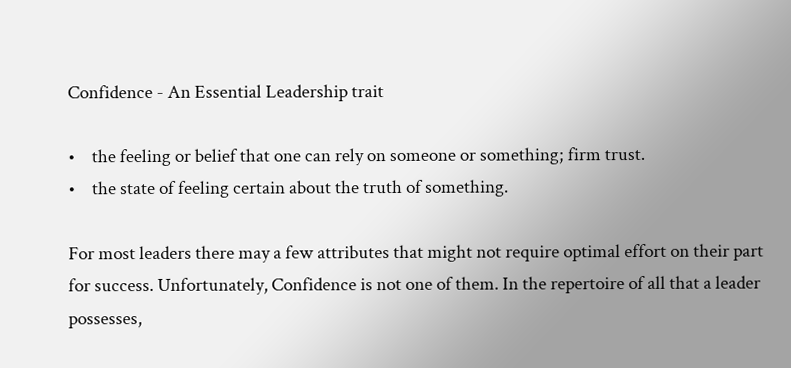Confidence - An Essential Leadership trait

•    the feeling or belief that one can rely on someone or something; firm trust.
•    the state of feeling certain about the truth of something.

For most leaders there may a few attributes that might not require optimal effort on their part for success. Unfortunately, Confidence is not one of them. In the repertoire of all that a leader possesses,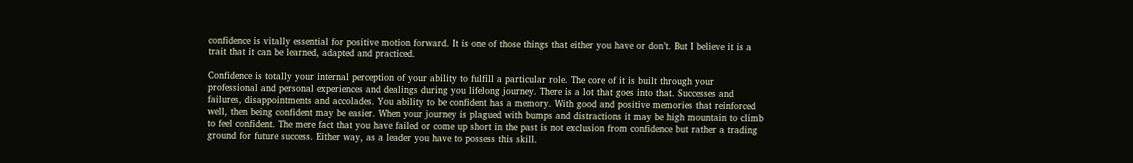confidence is vitally essential for positive motion forward. It is one of those things that either you have or don’t. But I believe it is a trait that it can be learned, adapted and practiced.

Confidence is totally your internal perception of your ability to fulfill a particular role. The core of it is built through your professional and personal experiences and dealings during you lifelong journey. There is a lot that goes into that. Successes and failures, disappointments and accolades. You ability to be confident has a memory. With good and positive memories that reinforced well, then being confident may be easier. When your journey is plagued with bumps and distractions it may be high mountain to climb to feel confident. The mere fact that you have failed or come up short in the past is not exclusion from confidence but rather a trading ground for future success. Either way, as a leader you have to possess this skill.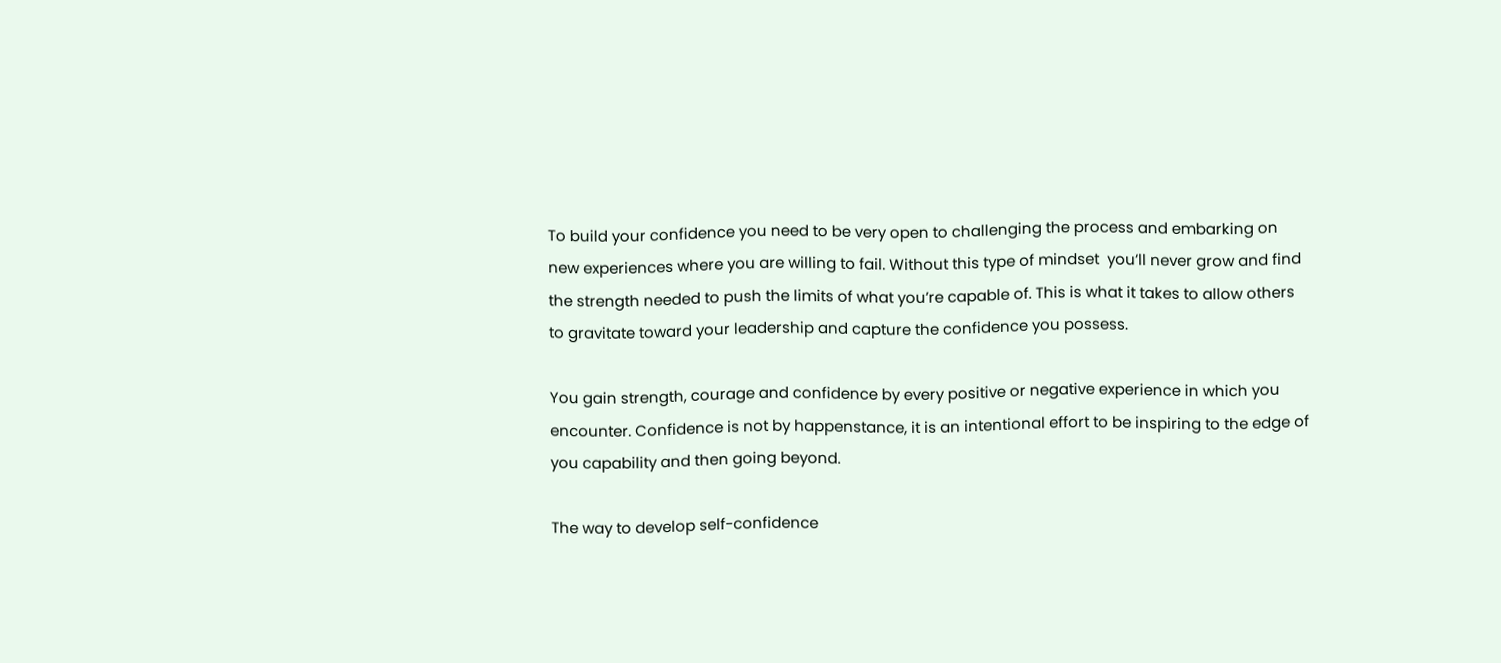To build your confidence you need to be very open to challenging the process and embarking on new experiences where you are willing to fail. Without this type of mindset  you’ll never grow and find the strength needed to push the limits of what you’re capable of. This is what it takes to allow others to gravitate toward your leadership and capture the confidence you possess.

You gain strength, courage and confidence by every positive or negative experience in which you encounter. Confidence is not by happenstance, it is an intentional effort to be inspiring to the edge of you capability and then going beyond.

The way to develop self-confidence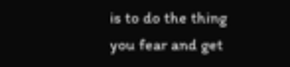is to do the thing you fear and get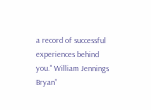a record of successful experiences behind you." William Jennings Bryan”